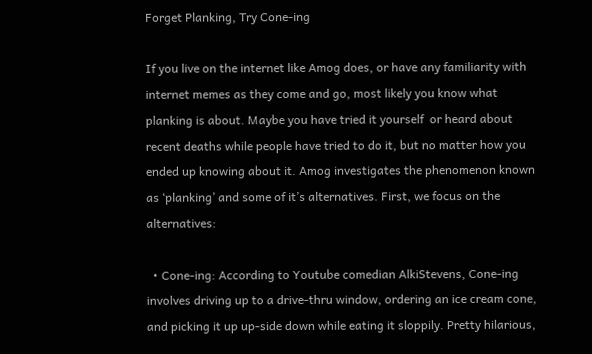Forget Planking, Try Cone-ing

If you live on the internet like Amog does, or have any familiarity with internet memes as they come and go, most likely you know what planking is about. Maybe you have tried it yourself  or heard about recent deaths while people have tried to do it, but no matter how you ended up knowing about it. Amog investigates the phenomenon known as ‘planking’ and some of it’s alternatives. First, we focus on the alternatives:

  • Cone-ing: According to Youtube comedian AlkiStevens, Cone-ing involves driving up to a drive-thru window, ordering an ice cream cone, and picking it up up-side down while eating it sloppily. Pretty hilarious,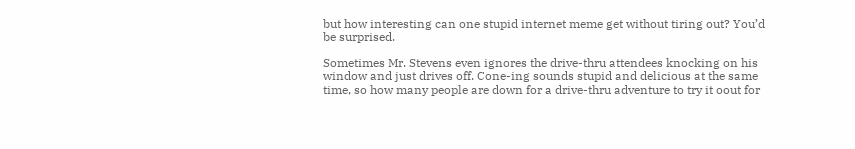but how interesting can one stupid internet meme get without tiring out? You’d be surprised.

Sometimes Mr. Stevens even ignores the drive-thru attendees knocking on his window and just drives off. Cone-ing sounds stupid and delicious at the same time, so how many people are down for a drive-thru adventure to try it oout for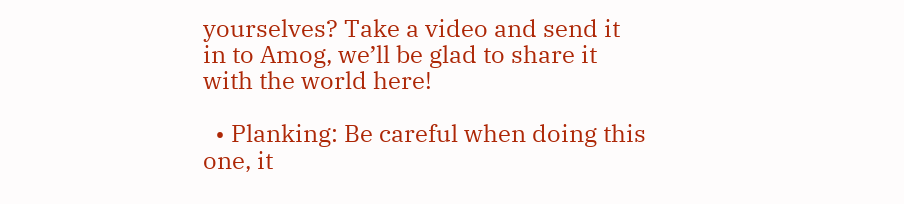yourselves? Take a video and send it in to Amog, we’ll be glad to share it with the world here!

  • Planking: Be careful when doing this one, it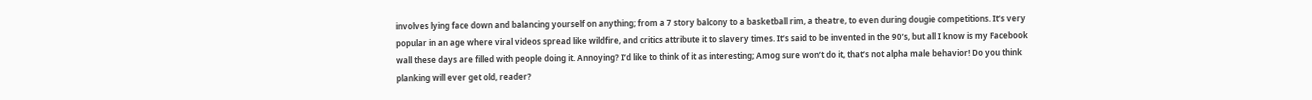involves lying face down and balancing yourself on anything; from a 7 story balcony to a basketball rim, a theatre, to even during dougie competitions. It’s very popular in an age where viral videos spread like wildfire, and critics attribute it to slavery times. It’s said to be invented in the 90’s, but all I know is my Facebook wall these days are filled with people doing it. Annoying? I’d like to think of it as interesting; Amog sure won’t do it, that’s not alpha male behavior! Do you think planking will ever get old, reader?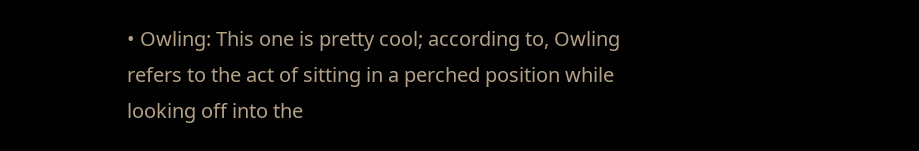• Owling: This one is pretty cool; according to, Owling refers to the act of sitting in a perched position while looking off into the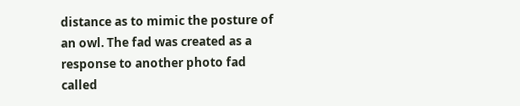distance as to mimic the posture of an owl. The fad was created as a response to another photo fad called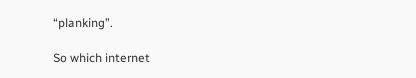“planking”.

So which internet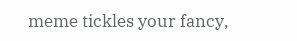meme tickles your fancy,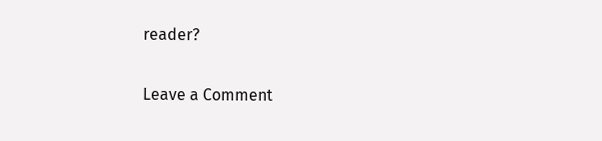reader?

Leave a Comment